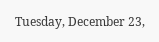Tuesday, December 23,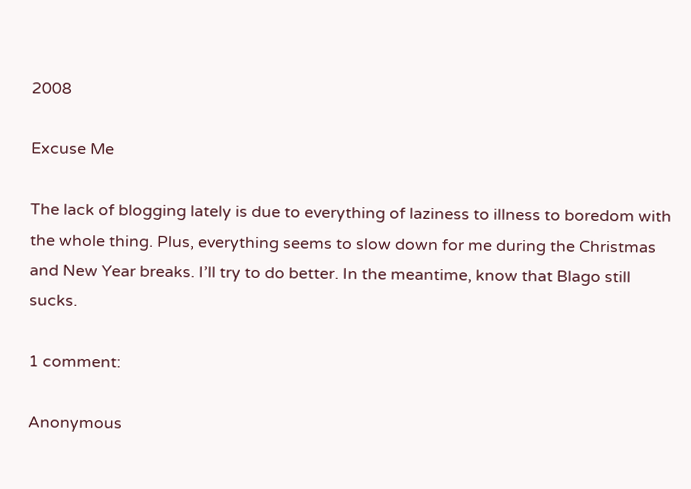2008

Excuse Me

The lack of blogging lately is due to everything of laziness to illness to boredom with the whole thing. Plus, everything seems to slow down for me during the Christmas and New Year breaks. I’ll try to do better. In the meantime, know that Blago still sucks.

1 comment:

Anonymous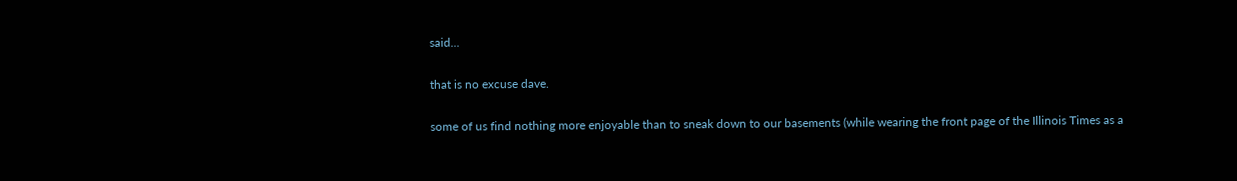said...

that is no excuse dave.

some of us find nothing more enjoyable than to sneak down to our basements (while wearing the front page of the Illinois Times as a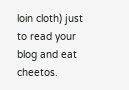loin cloth) just to read your blog and eat cheetos.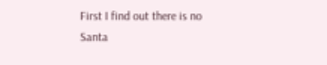First I find out there is no Santa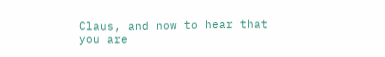Claus, and now to hear that you are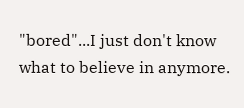"bored"...I just don't know what to believe in anymore.